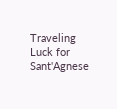Traveling Luck for Sant'Agnese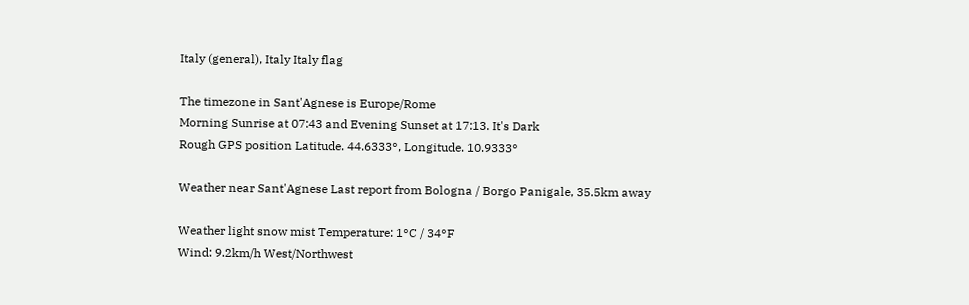Italy (general), Italy Italy flag

The timezone in Sant'Agnese is Europe/Rome
Morning Sunrise at 07:43 and Evening Sunset at 17:13. It's Dark
Rough GPS position Latitude. 44.6333°, Longitude. 10.9333°

Weather near Sant'Agnese Last report from Bologna / Borgo Panigale, 35.5km away

Weather light snow mist Temperature: 1°C / 34°F
Wind: 9.2km/h West/Northwest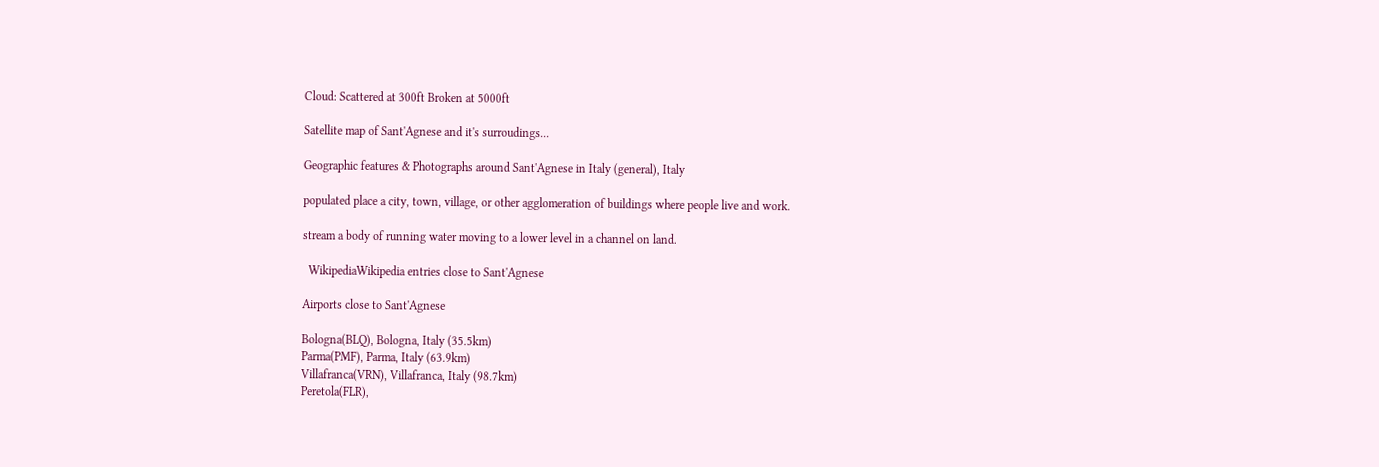Cloud: Scattered at 300ft Broken at 5000ft

Satellite map of Sant'Agnese and it's surroudings...

Geographic features & Photographs around Sant'Agnese in Italy (general), Italy

populated place a city, town, village, or other agglomeration of buildings where people live and work.

stream a body of running water moving to a lower level in a channel on land.

  WikipediaWikipedia entries close to Sant'Agnese

Airports close to Sant'Agnese

Bologna(BLQ), Bologna, Italy (35.5km)
Parma(PMF), Parma, Italy (63.9km)
Villafranca(VRN), Villafranca, Italy (98.7km)
Peretola(FLR),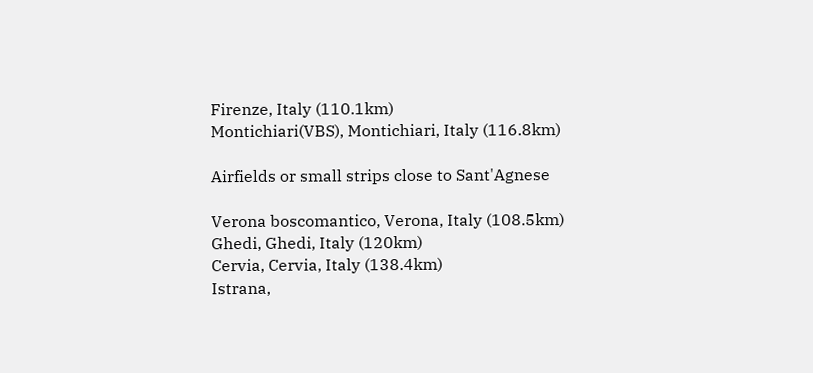Firenze, Italy (110.1km)
Montichiari(VBS), Montichiari, Italy (116.8km)

Airfields or small strips close to Sant'Agnese

Verona boscomantico, Verona, Italy (108.5km)
Ghedi, Ghedi, Italy (120km)
Cervia, Cervia, Italy (138.4km)
Istrana,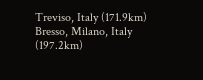Treviso, Italy (171.9km)
Bresso, Milano, Italy (197.2km)